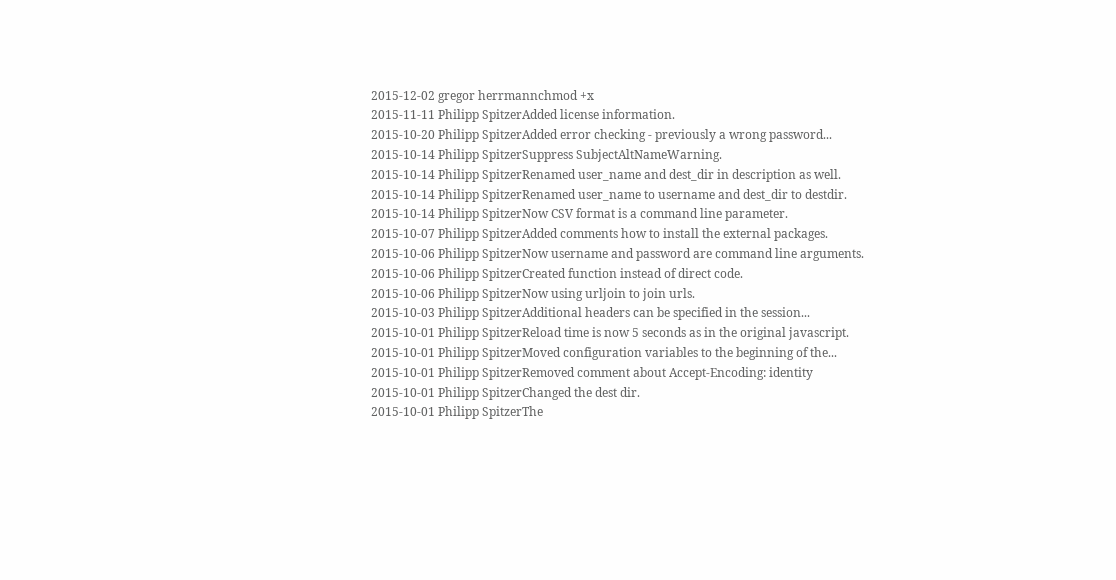2015-12-02 gregor herrmannchmod +x
2015-11-11 Philipp SpitzerAdded license information.
2015-10-20 Philipp SpitzerAdded error checking - previously a wrong password...
2015-10-14 Philipp SpitzerSuppress SubjectAltNameWarning.
2015-10-14 Philipp SpitzerRenamed user_name and dest_dir in description as well.
2015-10-14 Philipp SpitzerRenamed user_name to username and dest_dir to destdir.
2015-10-14 Philipp SpitzerNow CSV format is a command line parameter.
2015-10-07 Philipp SpitzerAdded comments how to install the external packages.
2015-10-06 Philipp SpitzerNow username and password are command line arguments.
2015-10-06 Philipp SpitzerCreated function instead of direct code.
2015-10-06 Philipp SpitzerNow using urljoin to join urls.
2015-10-03 Philipp SpitzerAdditional headers can be specified in the session...
2015-10-01 Philipp SpitzerReload time is now 5 seconds as in the original javascript.
2015-10-01 Philipp SpitzerMoved configuration variables to the beginning of the...
2015-10-01 Philipp SpitzerRemoved comment about Accept-Encoding: identity
2015-10-01 Philipp SpitzerChanged the dest dir.
2015-10-01 Philipp SpitzerThe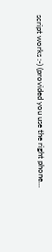script works :-) (provided you use the right phone...